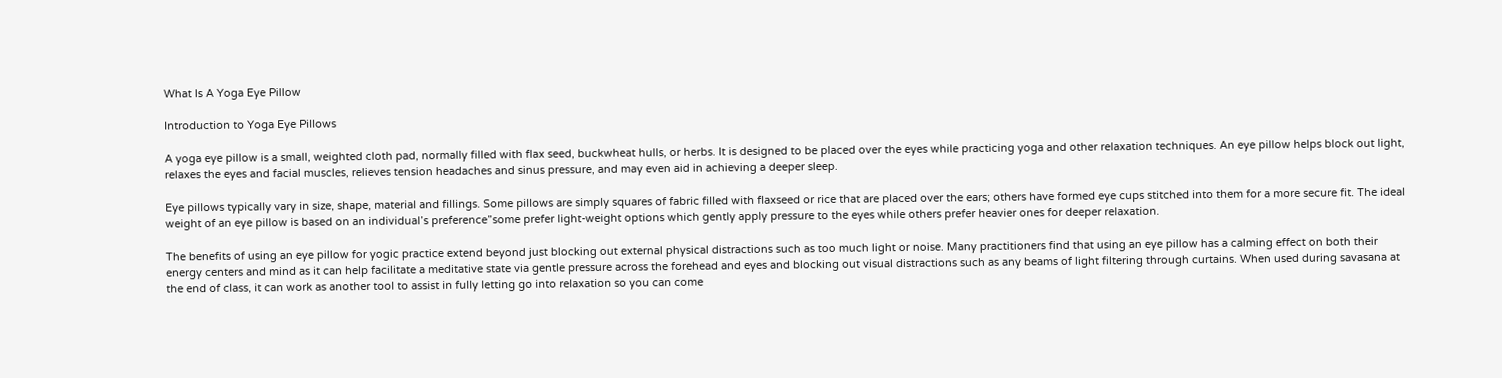What Is A Yoga Eye Pillow

Introduction to Yoga Eye Pillows

A yoga eye pillow is a small, weighted cloth pad, normally filled with flax seed, buckwheat hulls, or herbs. It is designed to be placed over the eyes while practicing yoga and other relaxation techniques. An eye pillow helps block out light, relaxes the eyes and facial muscles, relieves tension headaches and sinus pressure, and may even aid in achieving a deeper sleep.

Eye pillows typically vary in size, shape, material and fillings. Some pillows are simply squares of fabric filled with flaxseed or rice that are placed over the ears; others have formed eye cups stitched into them for a more secure fit. The ideal weight of an eye pillow is based on an individual’s preference”some prefer light-weight options which gently apply pressure to the eyes while others prefer heavier ones for deeper relaxation.

The benefits of using an eye pillow for yogic practice extend beyond just blocking out external physical distractions such as too much light or noise. Many practitioners find that using an eye pillow has a calming effect on both their energy centers and mind as it can help facilitate a meditative state via gentle pressure across the forehead and eyes and blocking out visual distractions such as any beams of light filtering through curtains. When used during savasana at the end of class, it can work as another tool to assist in fully letting go into relaxation so you can come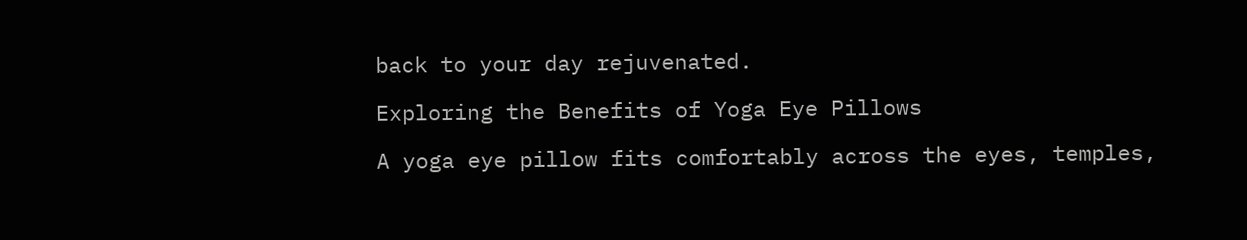back to your day rejuvenated.

Exploring the Benefits of Yoga Eye Pillows

A yoga eye pillow fits comfortably across the eyes, temples,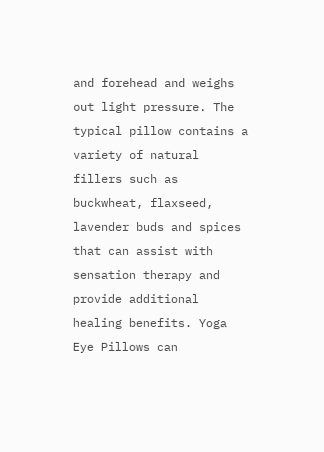and forehead and weighs out light pressure. The typical pillow contains a variety of natural fillers such as buckwheat, flaxseed, lavender buds and spices that can assist with sensation therapy and provide additional healing benefits. Yoga Eye Pillows can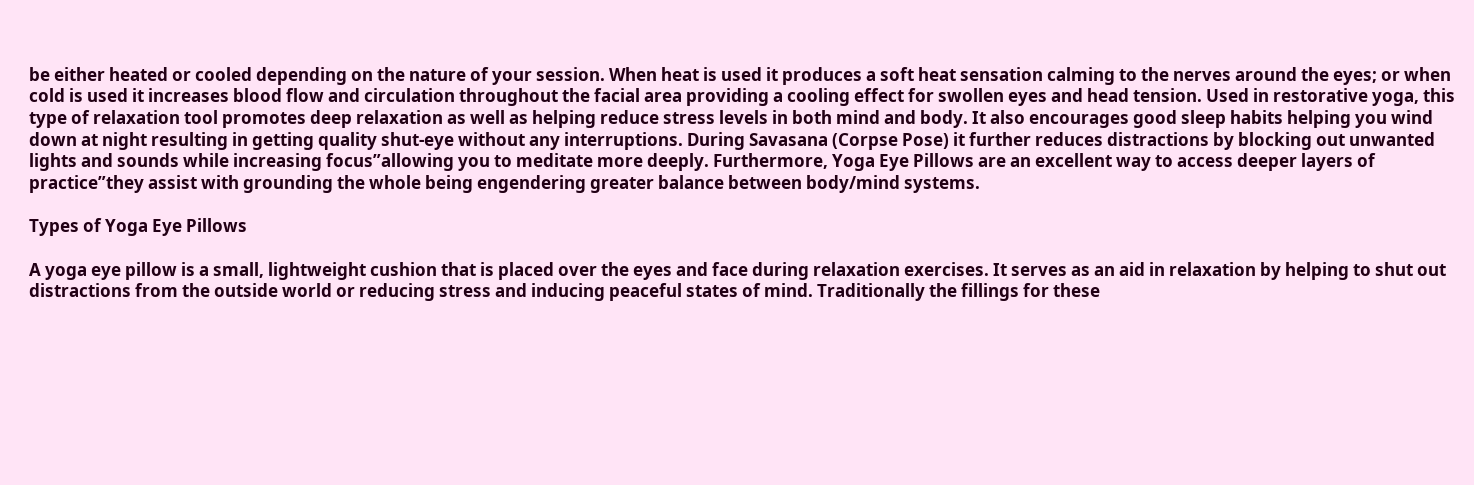be either heated or cooled depending on the nature of your session. When heat is used it produces a soft heat sensation calming to the nerves around the eyes; or when cold is used it increases blood flow and circulation throughout the facial area providing a cooling effect for swollen eyes and head tension. Used in restorative yoga, this type of relaxation tool promotes deep relaxation as well as helping reduce stress levels in both mind and body. It also encourages good sleep habits helping you wind down at night resulting in getting quality shut-eye without any interruptions. During Savasana (Corpse Pose) it further reduces distractions by blocking out unwanted lights and sounds while increasing focus”allowing you to meditate more deeply. Furthermore, Yoga Eye Pillows are an excellent way to access deeper layers of practice”they assist with grounding the whole being engendering greater balance between body/mind systems.

Types of Yoga Eye Pillows

A yoga eye pillow is a small, lightweight cushion that is placed over the eyes and face during relaxation exercises. It serves as an aid in relaxation by helping to shut out distractions from the outside world or reducing stress and inducing peaceful states of mind. Traditionally the fillings for these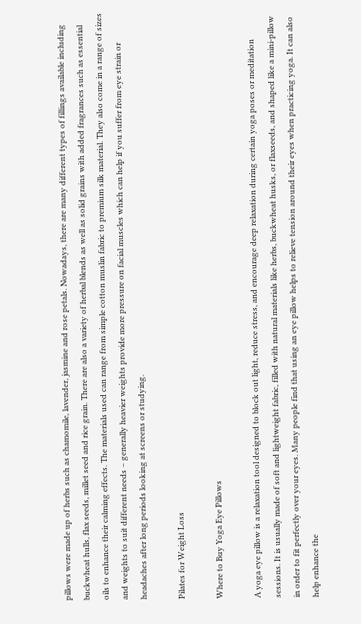pillows were made up of herbs such as chamomile, lavender, jasmine and rose petals. Nowadays, there are many different types of fillings available including buckwheat hulls, flax seeds, millet seed and rice grain. There are also a variety of herbal blends as well as solid grains with added fragrances such as essential oils to enhance their calming effects. The materials used can range from simple cotton muslin fabric to premium silk material. They also come in a range of sizes and weights to suit different needs – generally heavier weights provide more pressure on facial muscles which can help if you suffer from eye strain or headaches after long periods looking at screens or studying.

Pilates for Weight Loss

Where to Buy Yoga Eye Pillows

A yoga eye pillow is a relaxation tool designed to block out light, reduce stress, and encourage deep relaxation during certain yoga poses or meditation sessions. It is usually made of soft and lightweight fabric, filled with natural materials like herbs, buckwheat husks, or flaxseeds, and shaped like a mini-pillow in order to fit perfectly over your eyes. Many people find that using an eye pillow helps to relieve tension around their eyes when practicing yoga. It can also help enhance the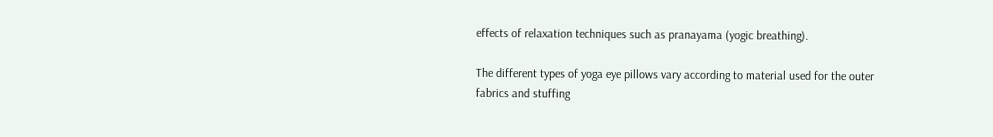effects of relaxation techniques such as pranayama (yogic breathing).

The different types of yoga eye pillows vary according to material used for the outer fabrics and stuffing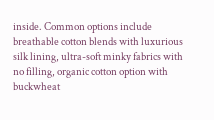inside. Common options include breathable cotton blends with luxurious silk lining, ultra-soft minky fabrics with no filling, organic cotton option with buckwheat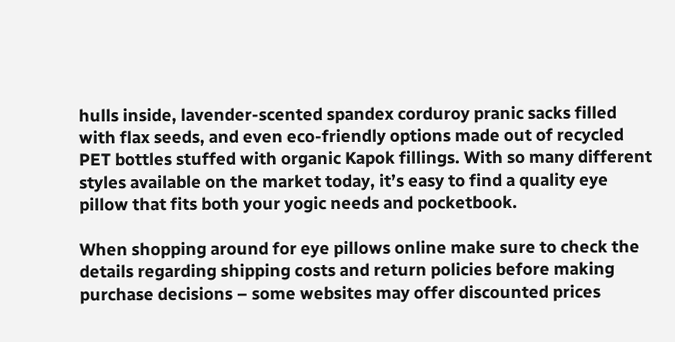hulls inside, lavender-scented spandex corduroy pranic sacks filled with flax seeds, and even eco-friendly options made out of recycled PET bottles stuffed with organic Kapok fillings. With so many different styles available on the market today, it’s easy to find a quality eye pillow that fits both your yogic needs and pocketbook.

When shopping around for eye pillows online make sure to check the details regarding shipping costs and return policies before making purchase decisions – some websites may offer discounted prices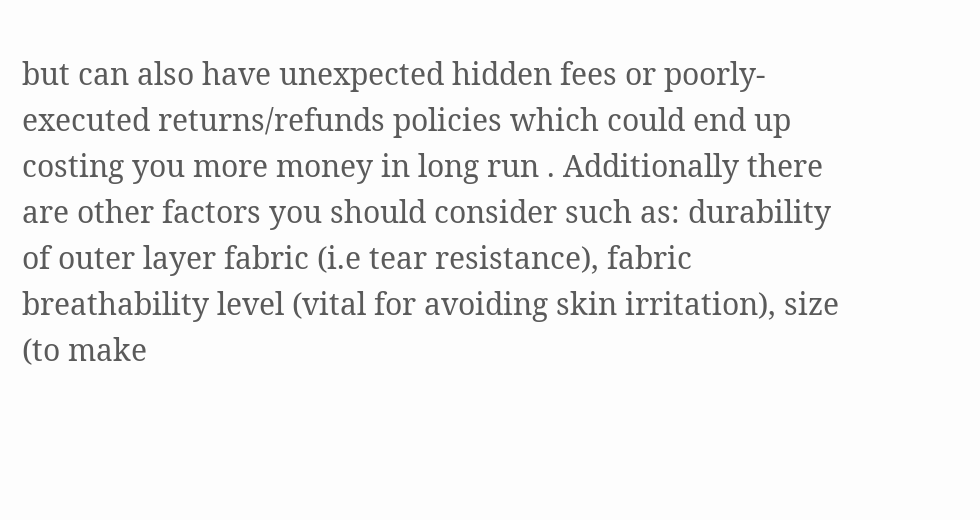but can also have unexpected hidden fees or poorly-executed returns/refunds policies which could end up costing you more money in long run . Additionally there are other factors you should consider such as: durability of outer layer fabric (i.e tear resistance), fabric breathability level (vital for avoiding skin irritation), size (to make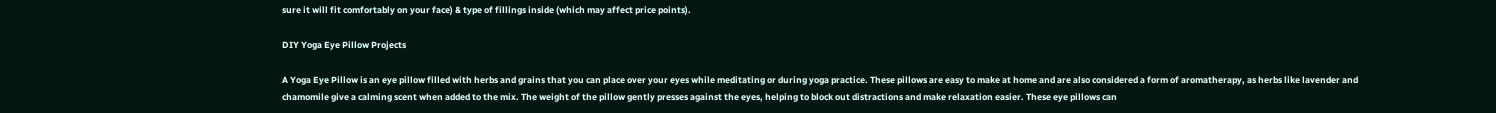sure it will fit comfortably on your face) & type of fillings inside (which may affect price points).

DIY Yoga Eye Pillow Projects

A Yoga Eye Pillow is an eye pillow filled with herbs and grains that you can place over your eyes while meditating or during yoga practice. These pillows are easy to make at home and are also considered a form of aromatherapy, as herbs like lavender and chamomile give a calming scent when added to the mix. The weight of the pillow gently presses against the eyes, helping to block out distractions and make relaxation easier. These eye pillows can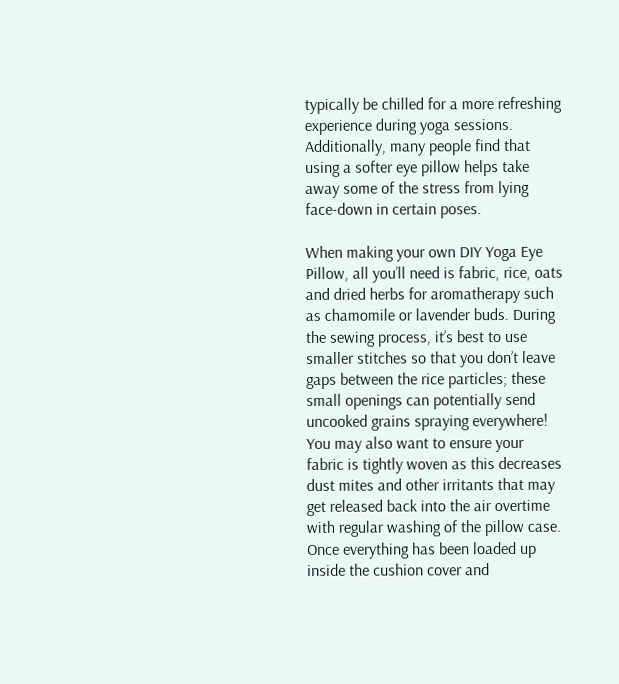typically be chilled for a more refreshing experience during yoga sessions. Additionally, many people find that using a softer eye pillow helps take away some of the stress from lying face-down in certain poses.

When making your own DIY Yoga Eye Pillow, all you’ll need is fabric, rice, oats and dried herbs for aromatherapy such as chamomile or lavender buds. During the sewing process, it’s best to use smaller stitches so that you don’t leave gaps between the rice particles; these small openings can potentially send uncooked grains spraying everywhere! You may also want to ensure your fabric is tightly woven as this decreases dust mites and other irritants that may get released back into the air overtime with regular washing of the pillow case. Once everything has been loaded up inside the cushion cover and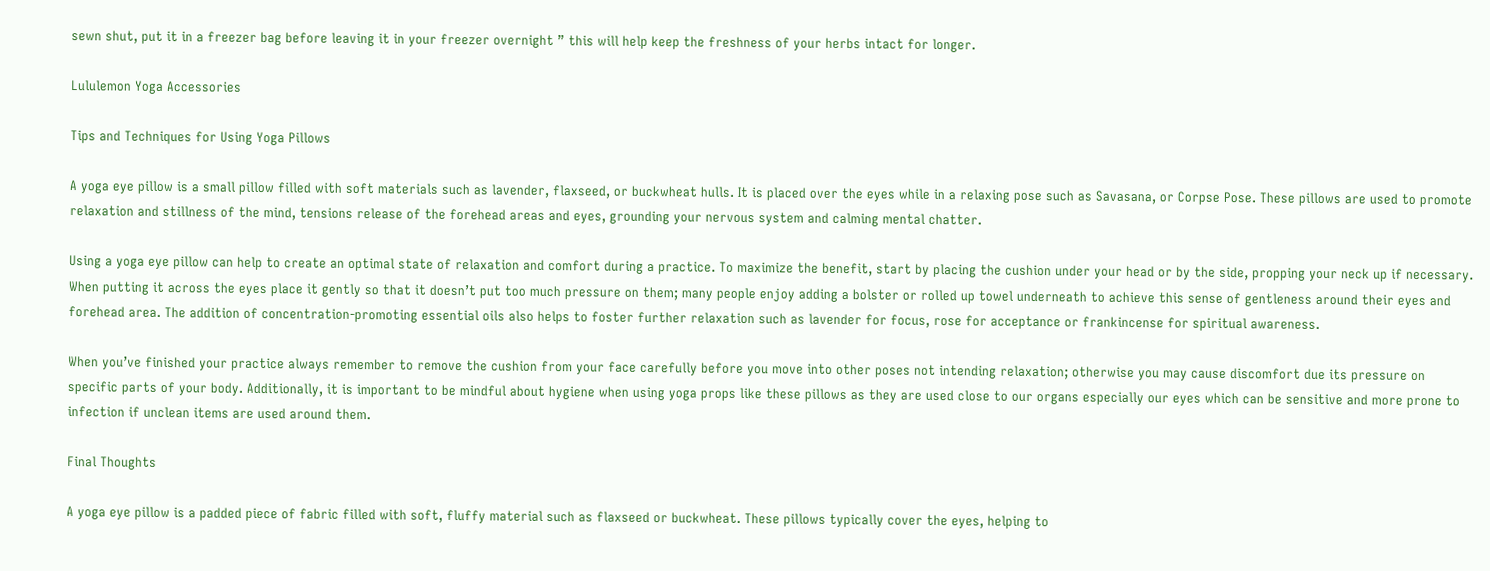sewn shut, put it in a freezer bag before leaving it in your freezer overnight ” this will help keep the freshness of your herbs intact for longer.

Lululemon Yoga Accessories

Tips and Techniques for Using Yoga Pillows

A yoga eye pillow is a small pillow filled with soft materials such as lavender, flaxseed, or buckwheat hulls. It is placed over the eyes while in a relaxing pose such as Savasana, or Corpse Pose. These pillows are used to promote relaxation and stillness of the mind, tensions release of the forehead areas and eyes, grounding your nervous system and calming mental chatter.

Using a yoga eye pillow can help to create an optimal state of relaxation and comfort during a practice. To maximize the benefit, start by placing the cushion under your head or by the side, propping your neck up if necessary. When putting it across the eyes place it gently so that it doesn’t put too much pressure on them; many people enjoy adding a bolster or rolled up towel underneath to achieve this sense of gentleness around their eyes and forehead area. The addition of concentration-promoting essential oils also helps to foster further relaxation such as lavender for focus, rose for acceptance or frankincense for spiritual awareness.

When you’ve finished your practice always remember to remove the cushion from your face carefully before you move into other poses not intending relaxation; otherwise you may cause discomfort due its pressure on specific parts of your body. Additionally, it is important to be mindful about hygiene when using yoga props like these pillows as they are used close to our organs especially our eyes which can be sensitive and more prone to infection if unclean items are used around them.

Final Thoughts

A yoga eye pillow is a padded piece of fabric filled with soft, fluffy material such as flaxseed or buckwheat. These pillows typically cover the eyes, helping to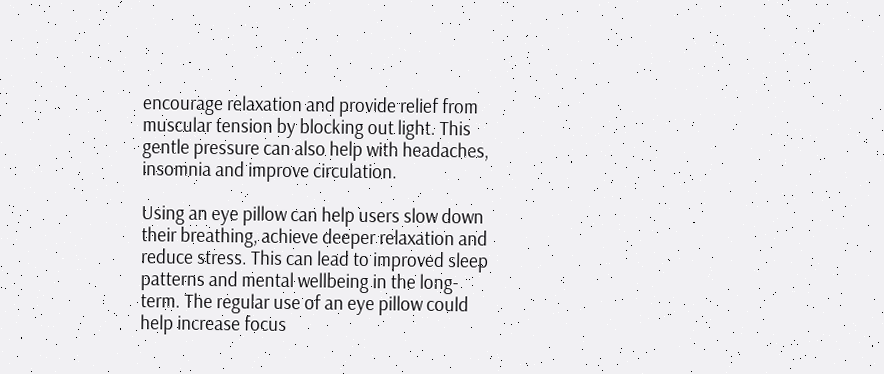encourage relaxation and provide relief from muscular tension by blocking out light. This gentle pressure can also help with headaches, insomnia and improve circulation.

Using an eye pillow can help users slow down their breathing, achieve deeper relaxation and reduce stress. This can lead to improved sleep patterns and mental wellbeing in the long-term. The regular use of an eye pillow could help increase focus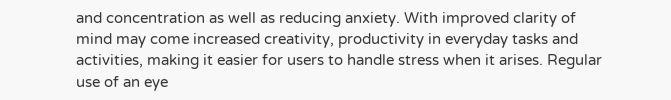and concentration as well as reducing anxiety. With improved clarity of mind may come increased creativity, productivity in everyday tasks and activities, making it easier for users to handle stress when it arises. Regular use of an eye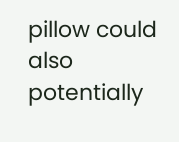pillow could also potentially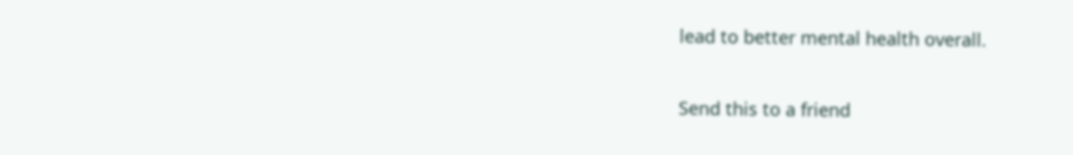lead to better mental health overall.

Send this to a friend